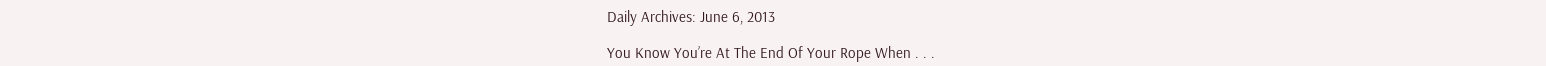Daily Archives: June 6, 2013

You Know You’re At The End Of Your Rope When . . .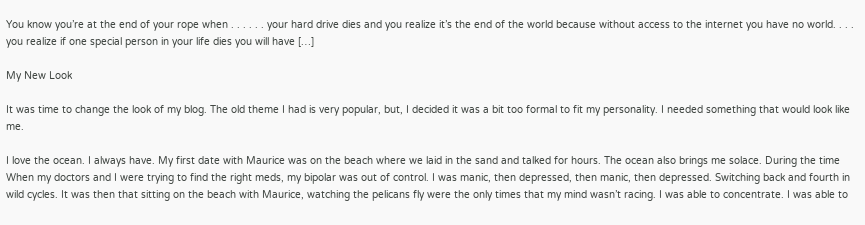You know you’re at the end of your rope when . . . . . . your hard drive dies and you realize it’s the end of the world because without access to the internet you have no world. . . . you realize if one special person in your life dies you will have […]

My New Look

It was time to change the look of my blog. The old theme I had is very popular, but, I decided it was a bit too formal to fit my personality. I needed something that would look like me.

I love the ocean. I always have. My first date with Maurice was on the beach where we laid in the sand and talked for hours. The ocean also brings me solace. During the time When my doctors and I were trying to find the right meds, my bipolar was out of control. I was manic, then depressed, then manic, then depressed. Switching back and fourth in wild cycles. It was then that sitting on the beach with Maurice, watching the pelicans fly were the only times that my mind wasn’t racing. I was able to concentrate. I was able to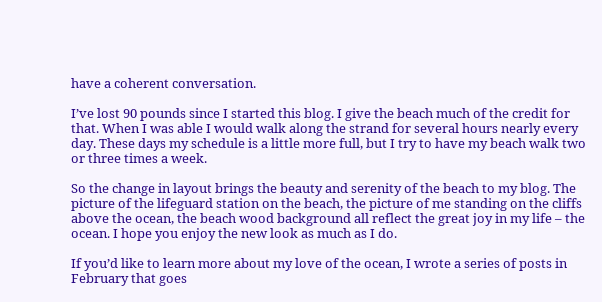have a coherent conversation.

I’ve lost 90 pounds since I started this blog. I give the beach much of the credit for that. When I was able I would walk along the strand for several hours nearly every day. These days my schedule is a little more full, but I try to have my beach walk two or three times a week.

So the change in layout brings the beauty and serenity of the beach to my blog. The picture of the lifeguard station on the beach, the picture of me standing on the cliffs above the ocean, the beach wood background all reflect the great joy in my life – the ocean. I hope you enjoy the new look as much as I do.

If you’d like to learn more about my love of the ocean, I wrote a series of posts in February that goes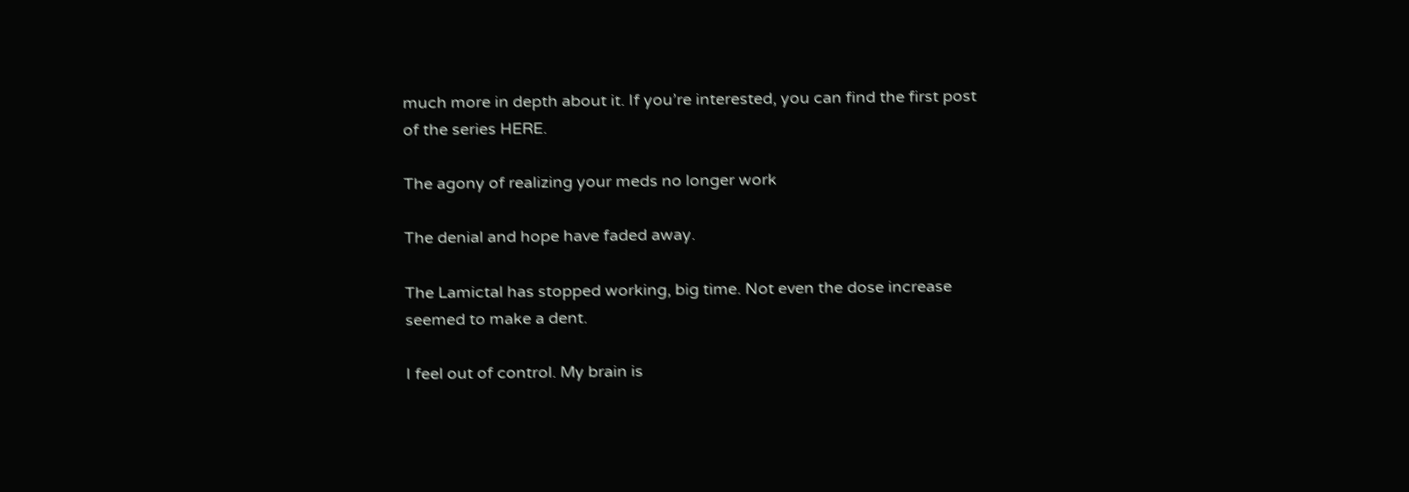much more in depth about it. If you’re interested, you can find the first post of the series HERE.

The agony of realizing your meds no longer work

The denial and hope have faded away.

The Lamictal has stopped working, big time. Not even the dose increase seemed to make a dent.

I feel out of control. My brain is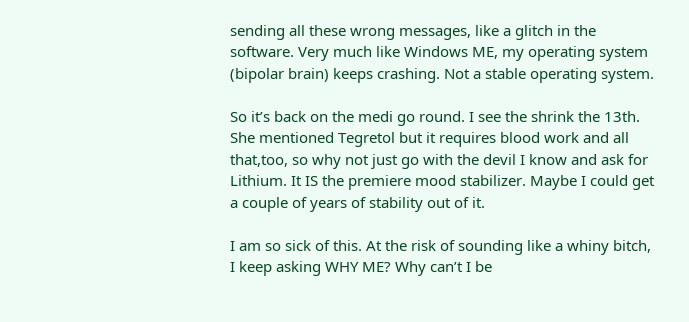sending all these wrong messages, like a glitch in the software. Very much like Windows ME, my operating system (bipolar brain) keeps crashing. Not a stable operating system.

So it’s back on the medi go round. I see the shrink the 13th. She mentioned Tegretol but it requires blood work and all that,too, so why not just go with the devil I know and ask for Lithium. It IS the premiere mood stabilizer. Maybe I could get a couple of years of stability out of it.

I am so sick of this. At the risk of sounding like a whiny bitch, I keep asking WHY ME? Why can’t I be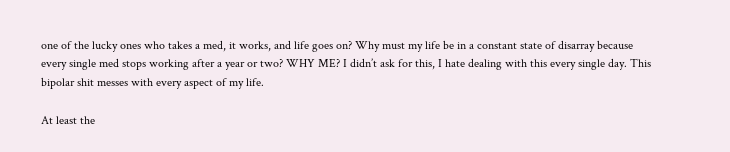one of the lucky ones who takes a med, it works, and life goes on? Why must my life be in a constant state of disarray because every single med stops working after a year or two? WHY ME? I didn’t ask for this, I hate dealing with this every single day. This bipolar shit messes with every aspect of my life.

At least the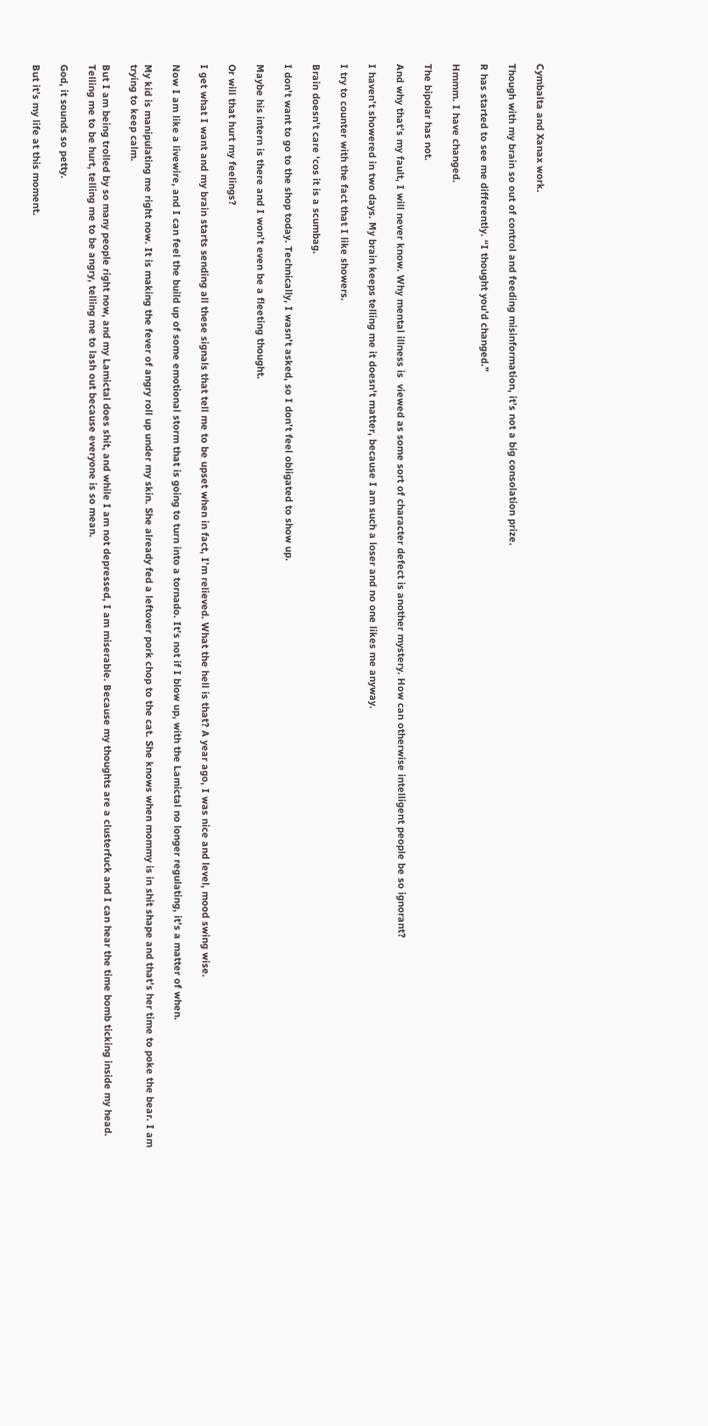Cymbalta and Xanax work.

Though with my brain so out of control and feeding misinformation, it’s not a big consolation prize.

R has started to see me differently. “I thought you’d changed.”

Hmmm. I have changed.

The bipolar has not.

And why that’s my fault, I will never know. Why mental illness is  viewed as some sort of character defect is another mystery. How can otherwise intelligent people be so ignorant?

I haven’t showered in two days. My brain keeps telling me it doesn’t matter, because I am such a loser and no one likes me anyway.

I try to counter with the fact that I like showers.

Brain doesn’t care ‘cos it is a scumbag.

I don’t want to go to the shop today. Technically, I wasn’t asked, so I don’t feel obligated to show up.

Maybe his intern is there and I won’t even be a fleeting thought.

Or will that hurt my feelings?

I get what I want and my brain starts sending all these signals that tell me to be upset when in fact, I’m relieved. What the hell is that? A year ago, I was nice and level, mood swing wise.

Now I am like a livewire, and I can feel the build up of some emotional storm that is going to turn into a tornado. It’s not if I blow up, with the Lamictal no longer regulating, it’s a matter of when.

My kid is manipulating me right now. It is making the fever of angry roll up under my skin. She already fed a leftover pork chop to the cat. She knows when mommy is in shit shape and that’s her time to poke the bear. I am trying to keep calm.

But I am being trolled by so many people right now, and my Lamictal does shit, and while I am not depressed, I am miserable. Because my thoughts are a clusterfuck and I can hear the time bomb ticking inside my head. Telling me to be hurt, telling me to be angry, telling me to lash out because everyone is so mean.

God, it sounds so petty.

But it’s my life at this moment.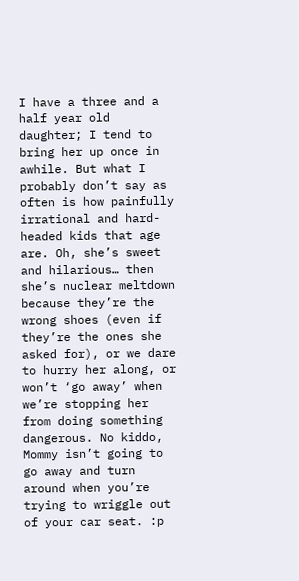I have a three and a half year old daughter; I tend to bring her up once in awhile. But what I probably don’t say as often is how painfully irrational and hard-headed kids that age are. Oh, she’s sweet and hilarious… then she’s nuclear meltdown because they’re the wrong shoes (even if they’re the ones she asked for), or we dare to hurry her along, or won’t ‘go away’ when we’re stopping her from doing something dangerous. No kiddo, Mommy isn’t going to go away and turn around when you’re trying to wriggle out of your car seat. :p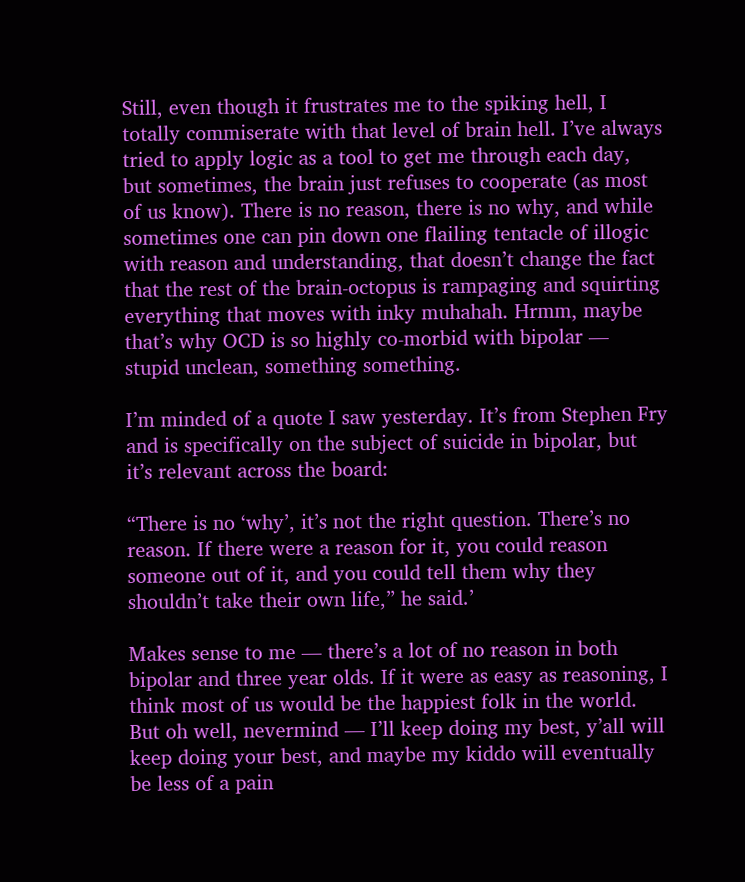Still, even though it frustrates me to the spiking hell, I totally commiserate with that level of brain hell. I’ve always tried to apply logic as a tool to get me through each day, but sometimes, the brain just refuses to cooperate (as most of us know). There is no reason, there is no why, and while sometimes one can pin down one flailing tentacle of illogic with reason and understanding, that doesn’t change the fact that the rest of the brain-octopus is rampaging and squirting everything that moves with inky muhahah. Hrmm, maybe that’s why OCD is so highly co-morbid with bipolar — stupid unclean, something something.

I’m minded of a quote I saw yesterday. It’s from Stephen Fry and is specifically on the subject of suicide in bipolar, but it’s relevant across the board:

“There is no ‘why’, it’s not the right question. There’s no reason. If there were a reason for it, you could reason someone out of it, and you could tell them why they shouldn’t take their own life,” he said.’

Makes sense to me — there’s a lot of no reason in both bipolar and three year olds. If it were as easy as reasoning, I think most of us would be the happiest folk in the world. But oh well, nevermind — I’ll keep doing my best, y’all will keep doing your best, and maybe my kiddo will eventually be less of a pain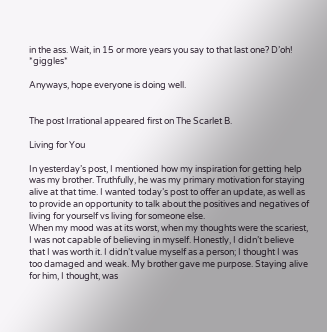in the ass. Wait, in 15 or more years you say to that last one? D’oh! *giggles*

Anyways, hope everyone is doing well.


The post Irrational appeared first on The Scarlet B.

Living for You

In yesterday’s post, I mentioned how my inspiration for getting help was my brother. Truthfully, he was my primary motivation for staying alive at that time. I wanted today’s post to offer an update, as well as to provide an opportunity to talk about the positives and negatives of living for yourself vs living for someone else.
When my mood was at its worst, when my thoughts were the scariest, I was not capable of believing in myself. Honestly, I didn’t believe that I was worth it. I didn’t value myself as a person; I thought I was too damaged and weak. My brother gave me purpose. Staying alive for him, I thought, was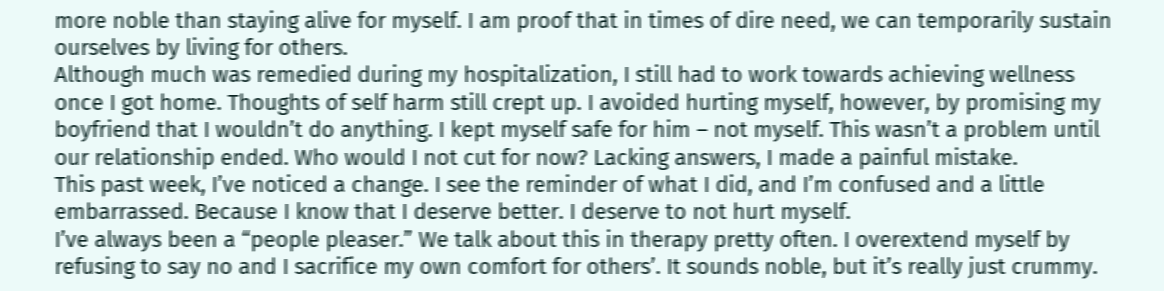more noble than staying alive for myself. I am proof that in times of dire need, we can temporarily sustain ourselves by living for others.
Although much was remedied during my hospitalization, I still had to work towards achieving wellness once I got home. Thoughts of self harm still crept up. I avoided hurting myself, however, by promising my boyfriend that I wouldn’t do anything. I kept myself safe for him – not myself. This wasn’t a problem until our relationship ended. Who would I not cut for now? Lacking answers, I made a painful mistake.
This past week, I’ve noticed a change. I see the reminder of what I did, and I’m confused and a little embarrassed. Because I know that I deserve better. I deserve to not hurt myself.
I’ve always been a “people pleaser.” We talk about this in therapy pretty often. I overextend myself by refusing to say no and I sacrifice my own comfort for others’. It sounds noble, but it’s really just crummy.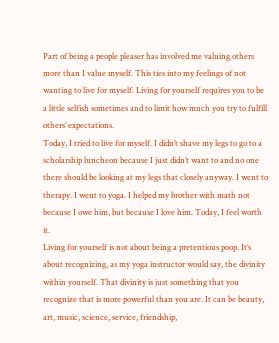Part of being a people pleaser has involved me valuing others more than I value myself. This ties into my feelings of not wanting to live for myself. Living for yourself requires you to be a little selfish sometimes and to limit how much you try to fulfill others’ expectations.
Today, I tried to live for myself. I didn’t shave my legs to go to a scholarship luncheon because I just didn’t want to and no one there should be looking at my legs that closely anyway. I went to therapy. I went to yoga. I helped my brother with math not because I owe him, but because I love him. Today, I feel worth it.
Living for yourself is not about being a pretentious poop. It’s about recognizing, as my yoga instructor would say, the divinity within yourself. That divinity is just something that you recognize that is more powerful than you are. It can be beauty, art, music, science, service, friendship,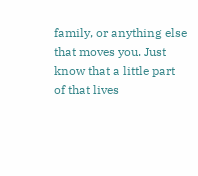family, or anything else that moves you. Just know that a little part of that lives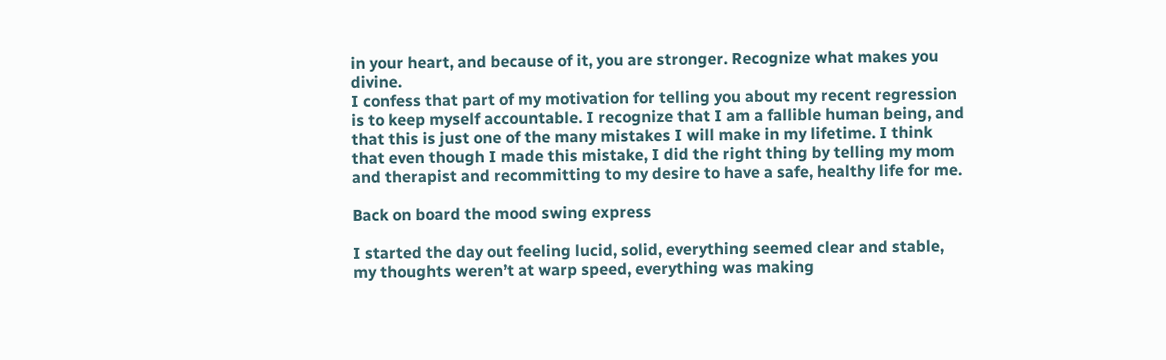in your heart, and because of it, you are stronger. Recognize what makes you divine.
I confess that part of my motivation for telling you about my recent regression is to keep myself accountable. I recognize that I am a fallible human being, and that this is just one of the many mistakes I will make in my lifetime. I think that even though I made this mistake, I did the right thing by telling my mom and therapist and recommitting to my desire to have a safe, healthy life for me.

Back on board the mood swing express

I started the day out feeling lucid, solid, everything seemed clear and stable, my thoughts weren’t at warp speed, everything was making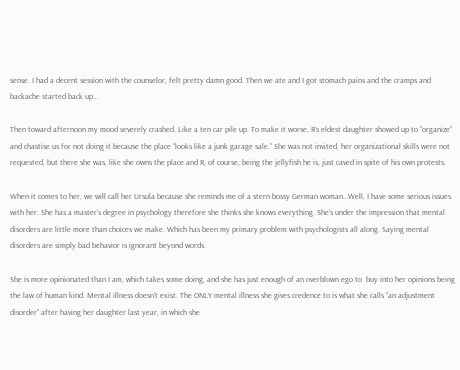sense. I had a decent session with the counselor, felt pretty damn good. Then we ate and I got stomach pains and the cramps and backache started back up…

Then toward afternoon my mood severely crashed. Like a ten car pile up. To make it worse, R’s eldest daughter showed up to “organize” and chastise us for not doing it because the place “looks like a junk garage sale.” She was not invited, her organizational skills were not requested, but there she was, like she owns the place and R, of course, being the jellyfish he is, just caved in spite of his own protests.

When it comes to her, we will call her Ursula because she reminds me of a stern bossy German woman…Well, I have some serious issues with her. She has a master’s degree in psychology therefore she thinks she knows everything. She’s under the impression that mental disorders are little more than choices we make. Which has been my primary problem with psychologists all along. Saying mental disorders are simply bad behavior is ignorant beyond words.

She is more opinionated than I am, which takes some doing, and she has just enough of an overblown ego to  buy into her opinions being the law of human kind. Mental illness doesn’t exist. The ONLY mental illness she gives credence to is what she calls “an adjustment disorder” after having her daughter last year, in which she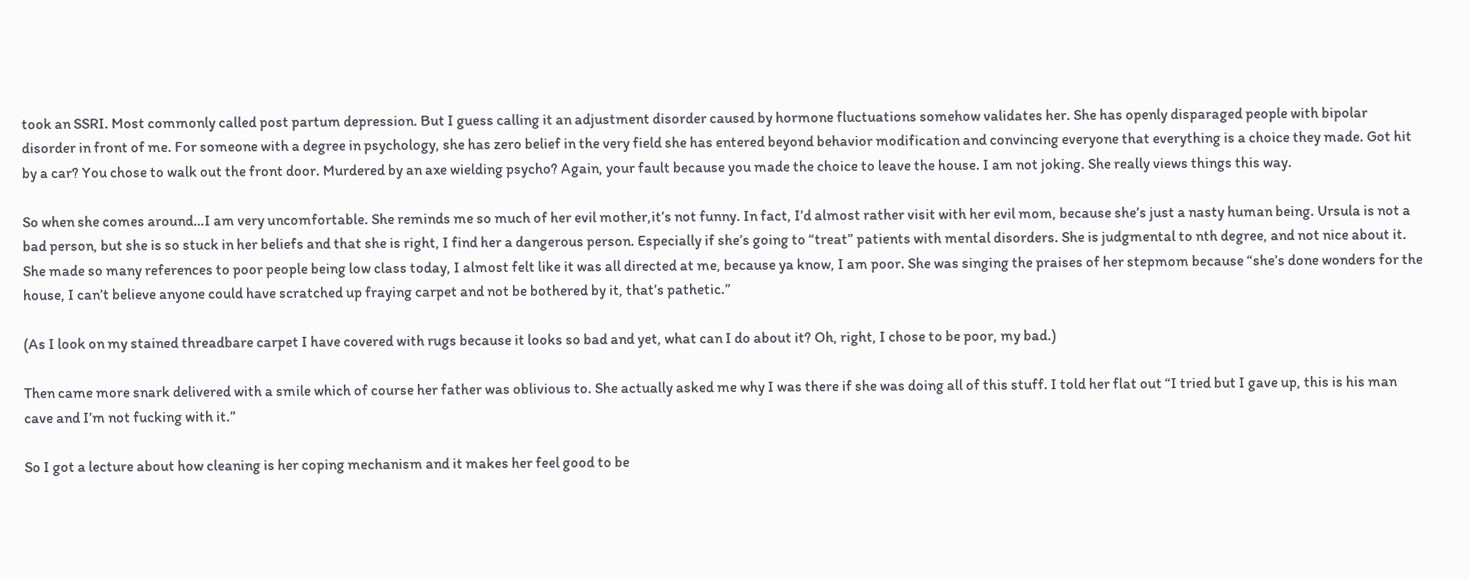took an SSRI. Most commonly called post partum depression. But I guess calling it an adjustment disorder caused by hormone fluctuations somehow validates her. She has openly disparaged people with bipolar disorder in front of me. For someone with a degree in psychology, she has zero belief in the very field she has entered beyond behavior modification and convincing everyone that everything is a choice they made. Got hit by a car? You chose to walk out the front door. Murdered by an axe wielding psycho? Again, your fault because you made the choice to leave the house. I am not joking. She really views things this way.

So when she comes around…I am very uncomfortable. She reminds me so much of her evil mother,it’s not funny. In fact, I’d almost rather visit with her evil mom, because she’s just a nasty human being. Ursula is not a bad person, but she is so stuck in her beliefs and that she is right, I find her a dangerous person. Especially if she’s going to “treat” patients with mental disorders. She is judgmental to nth degree, and not nice about it. She made so many references to poor people being low class today, I almost felt like it was all directed at me, because ya know, I am poor. She was singing the praises of her stepmom because “she’s done wonders for the house, I can’t believe anyone could have scratched up fraying carpet and not be bothered by it, that’s pathetic.”

(As I look on my stained threadbare carpet I have covered with rugs because it looks so bad and yet, what can I do about it? Oh, right, I chose to be poor, my bad.)

Then came more snark delivered with a smile which of course her father was oblivious to. She actually asked me why I was there if she was doing all of this stuff. I told her flat out “I tried but I gave up, this is his man cave and I’m not fucking with it.”

So I got a lecture about how cleaning is her coping mechanism and it makes her feel good to be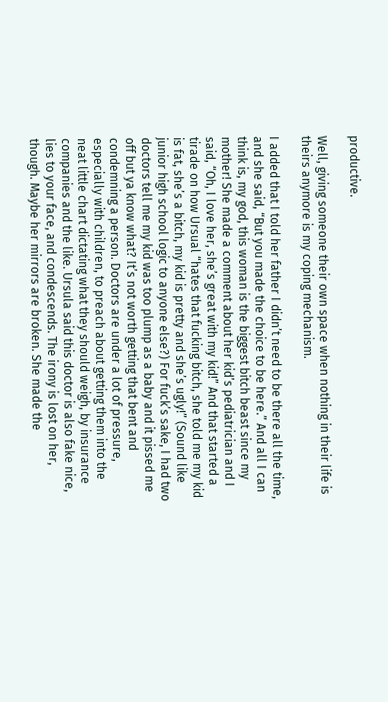productive.

Well, giving someone their own space when nothing in their life is theirs anymore is my coping mechanism.

I added that I told her father I didn’t need to be there all the time, and she said, “But you made the choice to be here.” And all I can think is, my god, this woman is the biggest bitch beast since my mother! She made a comment about her kid’s pediatrician and I said, “Oh, I love her, she’s great with my kid!” And that started a tirade on how Ursual “hates that fucking bitch, she told me my kid is fat, she’s a bitch, my kid is pretty and she’s ugly!” (Sound like junior high school logic to anyone else?) For fuck’s sake, I had two doctors tell me my kid was too plump as a baby and it pissed me off but ya know what? It’s not worth getting that bent and condemning a person. Doctors are under a lot of pressure, especially with children, to preach about getting them into the neat little chart dictating what they should weigh, by insurance companies and the like. Ursula said this doctor is also fake nice, lies to your face, and condescends. The irony is lost on her, though. Maybe her mirrors are broken. She made the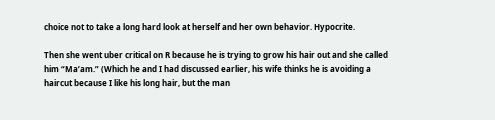choice not to take a long hard look at herself and her own behavior. Hypocrite.

Then she went uber critical on R because he is trying to grow his hair out and she called him “Ma’am.” (Which he and I had discussed earlier, his wife thinks he is avoiding a haircut because I like his long hair, but the man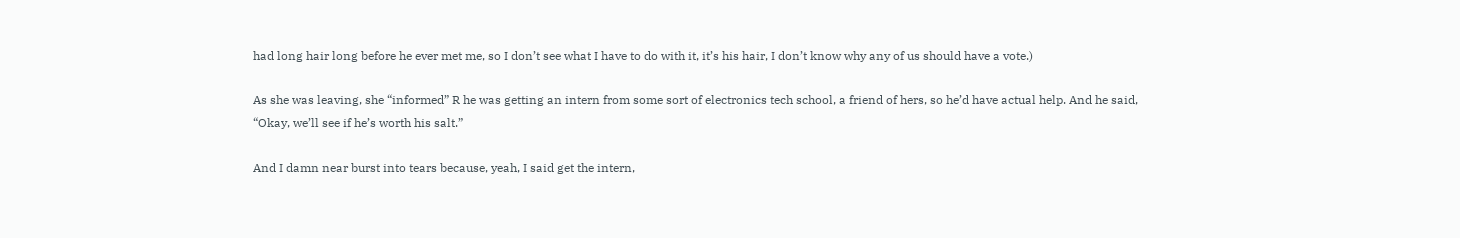had long hair long before he ever met me, so I don’t see what I have to do with it, it’s his hair, I don’t know why any of us should have a vote.)

As she was leaving, she “informed” R he was getting an intern from some sort of electronics tech school, a friend of hers, so he’d have actual help. And he said, “Okay, we’ll see if he’s worth his salt.”

And I damn near burst into tears because, yeah, I said get the intern,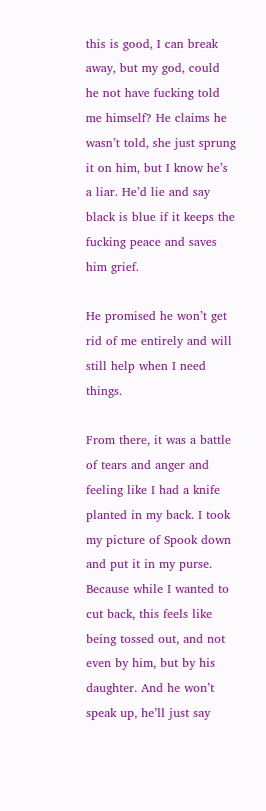this is good, I can break away, but my god, could he not have fucking told me himself? He claims he wasn’t told, she just sprung it on him, but I know he’s a liar. He’d lie and say black is blue if it keeps the fucking peace and saves him grief.

He promised he won’t get rid of me entirely and will still help when I need things.

From there, it was a battle of tears and anger and feeling like I had a knife planted in my back. I took my picture of Spook down and put it in my purse. Because while I wanted to cut back, this feels like being tossed out, and not even by him, but by his daughter. And he won’t speak up, he’ll just say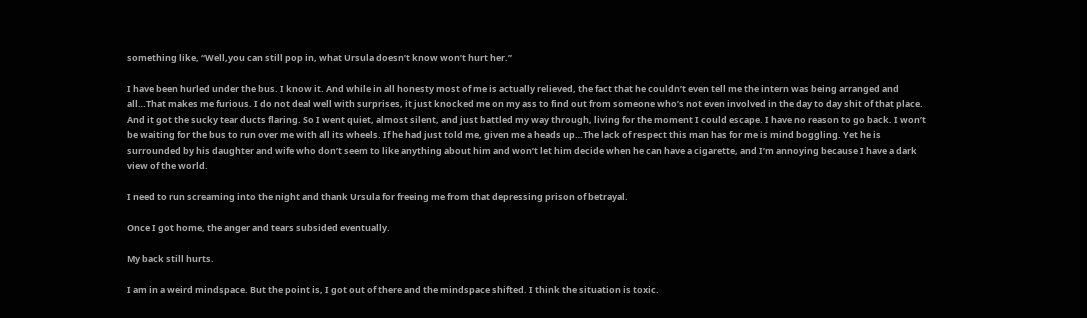something like, “Well,you can still pop in, what Ursula doesn’t know won’t hurt her.”

I have been hurled under the bus. I know it. And while in all honesty most of me is actually relieved, the fact that he couldn’t even tell me the intern was being arranged and all…That makes me furious. I do not deal well with surprises, it just knocked me on my ass to find out from someone who’s not even involved in the day to day shit of that place. And it got the sucky tear ducts flaring. So I went quiet, almost silent, and just battled my way through, living for the moment I could escape. I have no reason to go back. I won’t be waiting for the bus to run over me with all its wheels. If he had just told me, given me a heads up…The lack of respect this man has for me is mind boggling. Yet he is  surrounded by his daughter and wife who don’t seem to like anything about him and won’t let him decide when he can have a cigarette, and I’m annoying because I have a dark view of the world.

I need to run screaming into the night and thank Ursula for freeing me from that depressing prison of betrayal.

Once I got home, the anger and tears subsided eventually.

My back still hurts.

I am in a weird mindspace. But the point is, I got out of there and the mindspace shifted. I think the situation is toxic.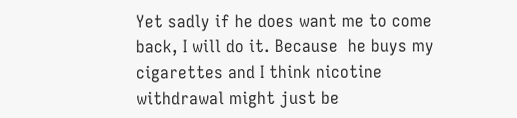Yet sadly if he does want me to come back, I will do it. Because  he buys my cigarettes and I think nicotine withdrawal might just be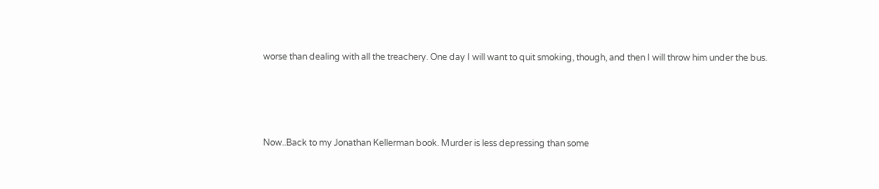worse than dealing with all the treachery. One day I will want to quit smoking, though, and then I will throw him under the bus.




Now..Back to my Jonathan Kellerman book. Murder is less depressing than some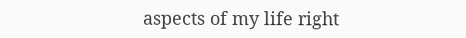aspects of my life right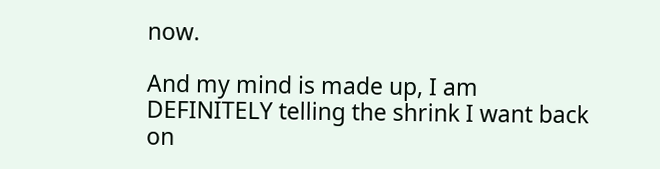now.

And my mind is made up, I am DEFINITELY telling the shrink I want back on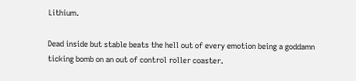Lithium.

Dead inside but stable beats the hell out of every emotion being a goddamn ticking bomb on an out of control roller coaster.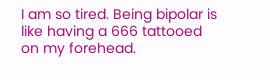I am so tired. Being bipolar is like having a 666 tattooed on my forehead.